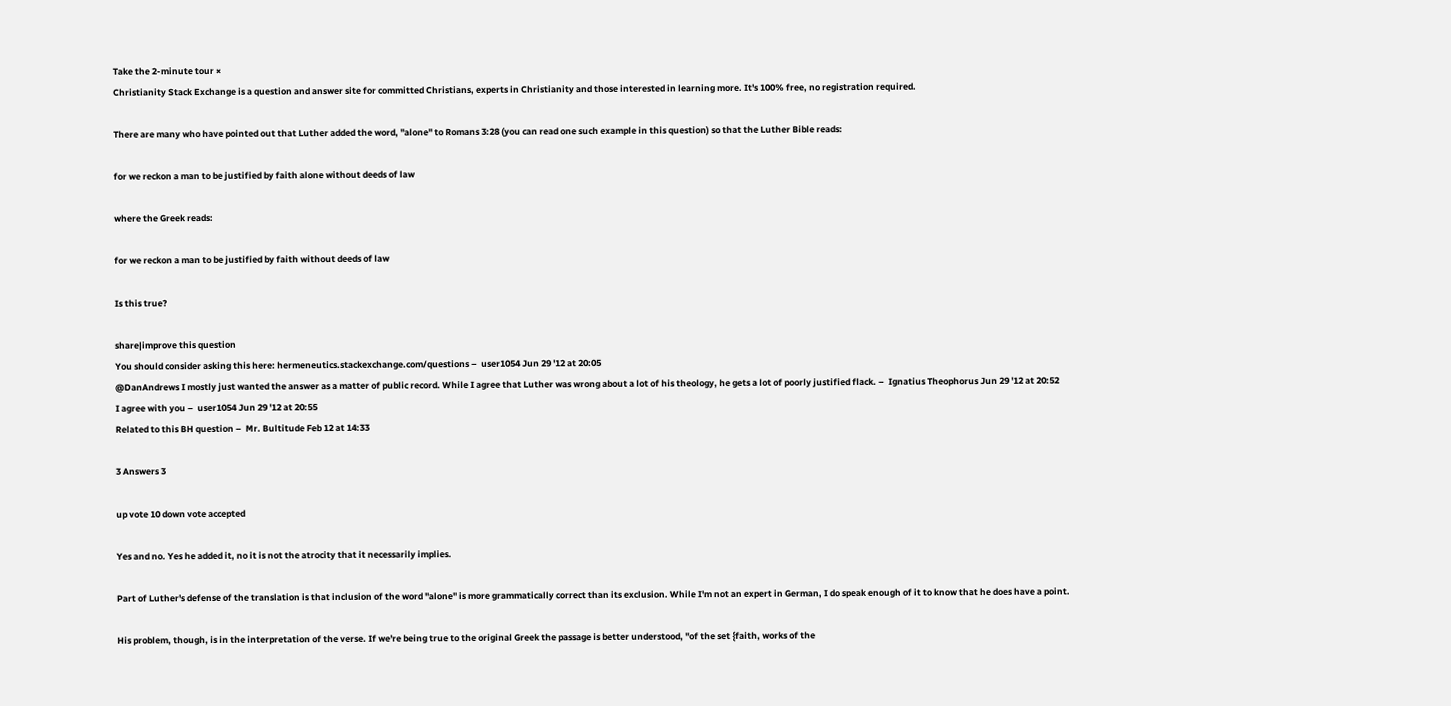Take the 2-minute tour ×
Christianity Stack Exchange is a question and answer site for committed Christians, experts in Christianity and those interested in learning more. It's 100% free, no registration required.

There are many who have pointed out that Luther added the word, "alone" to Romans 3:28 (you can read one such example in this question) so that the Luther Bible reads:

for we reckon a man to be justified by faith alone without deeds of law

where the Greek reads:

for we reckon a man to be justified by faith without deeds of law

Is this true?

share|improve this question
You should consider asking this here: hermeneutics.stackexchange.com/questions –  user1054 Jun 29 '12 at 20:05
@DanAndrews I mostly just wanted the answer as a matter of public record. While I agree that Luther was wrong about a lot of his theology, he gets a lot of poorly justified flack. –  Ignatius Theophorus Jun 29 '12 at 20:52
I agree with you –  user1054 Jun 29 '12 at 20:55
Related to this BH question –  Mr. Bultitude Feb 12 at 14:33

3 Answers 3

up vote 10 down vote accepted

Yes and no. Yes he added it, no it is not the atrocity that it necessarily implies.

Part of Luther's defense of the translation is that inclusion of the word "alone" is more grammatically correct than its exclusion. While I'm not an expert in German, I do speak enough of it to know that he does have a point.

His problem, though, is in the interpretation of the verse. If we're being true to the original Greek the passage is better understood, "of the set {faith, works of the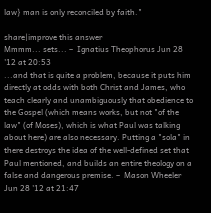law} man is only reconciled by faith."

share|improve this answer
Mmmm... sets... –  Ignatius Theophorus Jun 28 '12 at 20:53
...and that is quite a problem, because it puts him directly at odds with both Christ and James, who teach clearly and unambiguously that obedience to the Gospel (which means works, but not "of the law" (of Moses), which is what Paul was talking about here) are also necessary. Putting a "sola" in there destroys the idea of the well-defined set that Paul mentioned, and builds an entire theology on a false and dangerous premise. –  Mason Wheeler Jun 28 '12 at 21:47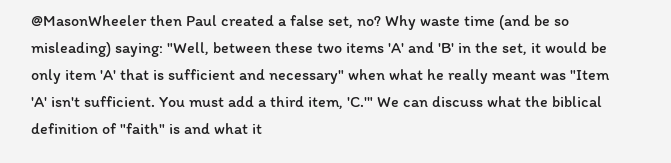@MasonWheeler then Paul created a false set, no? Why waste time (and be so misleading) saying: "Well, between these two items 'A' and 'B' in the set, it would be only item 'A' that is sufficient and necessary" when what he really meant was "Item 'A' isn't sufficient. You must add a third item, 'C.'" We can discuss what the biblical definition of "faith" is and what it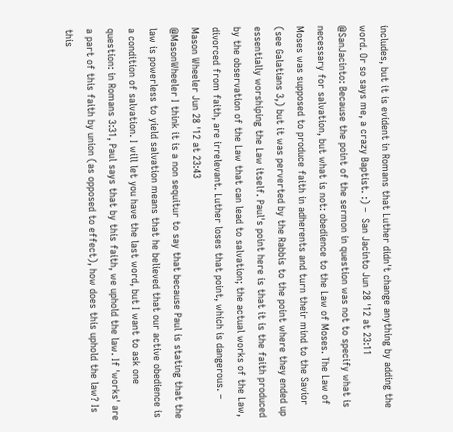includes, but it is evident in Romans that Luther didn't change anything by adding the word. Or so says me, a crazy Baptist. :) –  San Jacinto Jun 28 '12 at 23:11
@SanJacinto: Because the point of the sermon in question was not to specify what is necessary for salvation, but what is not: obedience to the Law of Moses. The Law of Moses was supposed to produce faith in adherents and turn their mind to the Savior (see Galatians 3,) but it was perverted by the Rabbis to the point where they ended up essentially worshiping the Law itself. Paul's point here is that it is the faith produced by the observation of the Law that can lead to salvation; the actual works of the Law, divorced from faith, are irrelevant. Luther loses that point, which is dangerous. –  Mason Wheeler Jun 28 '12 at 23:43
@MasonWheeler I think it is a non sequitur to say that because Paul is stating that the law is powerless to yield salvation means that he believed that our active obedience is a condition of salvation. I will let you have the last word, but I want to ask one question: in Romans 3:31, Paul says that by this faith, we uphold the law. If 'works' are a part of this faith by union (as opposed to effect), how does this uphold the law? Is this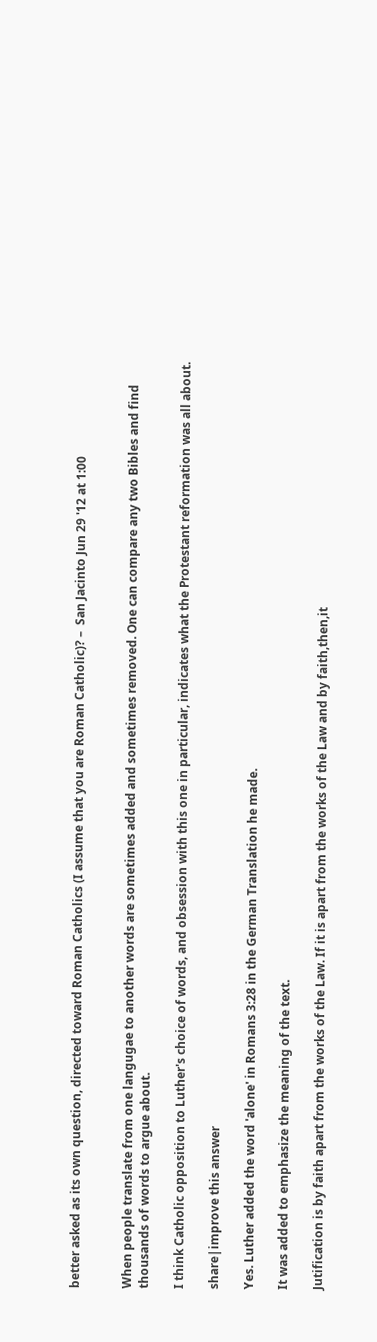better asked as its own question, directed toward Roman Catholics (I assume that you are Roman Catholic)? –  San Jacinto Jun 29 '12 at 1:00


When people translate from one langugae to another words are sometimes added and sometimes removed. One can compare any two Bibles and find thousands of words to argue about.

I think Catholic opposition to Luther's choice of words, and obsession with this one in particular, indicates what the Protestant reformation was all about.

share|improve this answer

Yes. Luther added the word 'alone' in Romans 3:28 in the German Translation he made.

It was added to emphasize the meaning of the text.

Jutification is by faith apart from the works of the Law. If it is apart from the works of the Law and by faith,then,it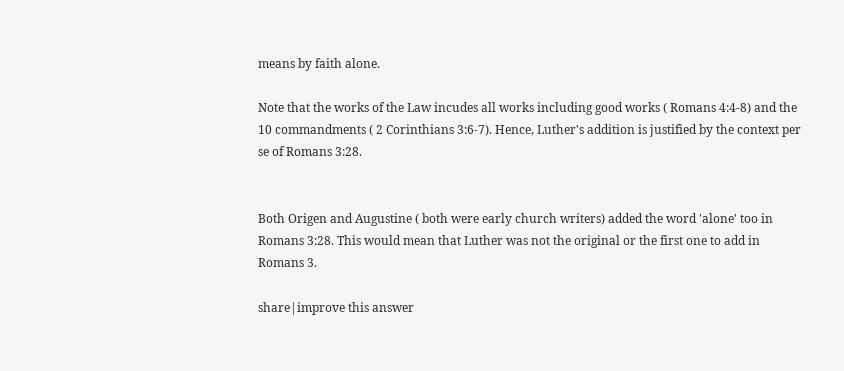means by faith alone.

Note that the works of the Law incudes all works including good works ( Romans 4:4-8) and the 10 commandments ( 2 Corinthians 3:6-7). Hence, Luther's addition is justified by the context per se of Romans 3:28.


Both Origen and Augustine ( both were early church writers) added the word 'alone' too in Romans 3:28. This would mean that Luther was not the original or the first one to add in Romans 3.

share|improve this answer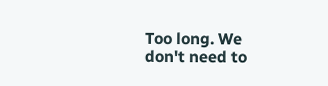Too long. We don't need to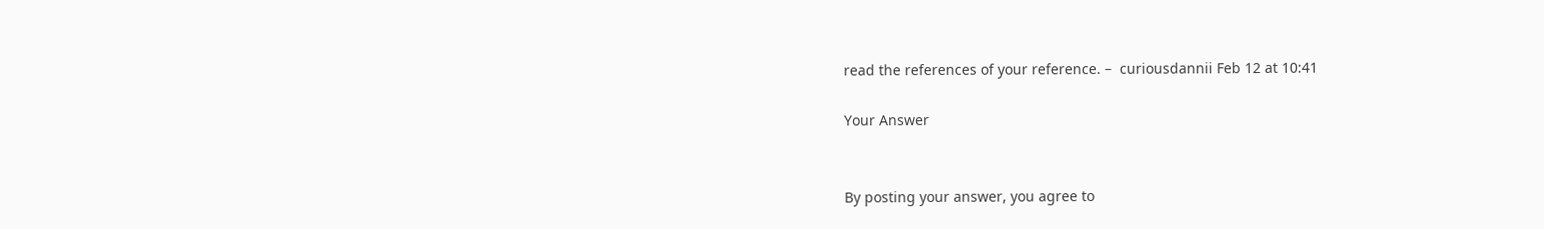read the references of your reference. –  curiousdannii Feb 12 at 10:41

Your Answer


By posting your answer, you agree to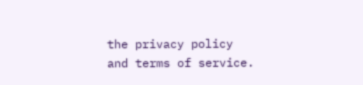the privacy policy and terms of service.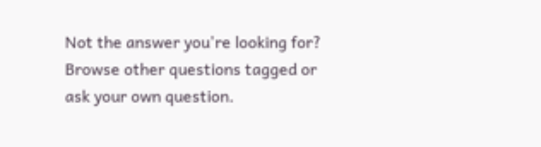Not the answer you're looking for? Browse other questions tagged or ask your own question.